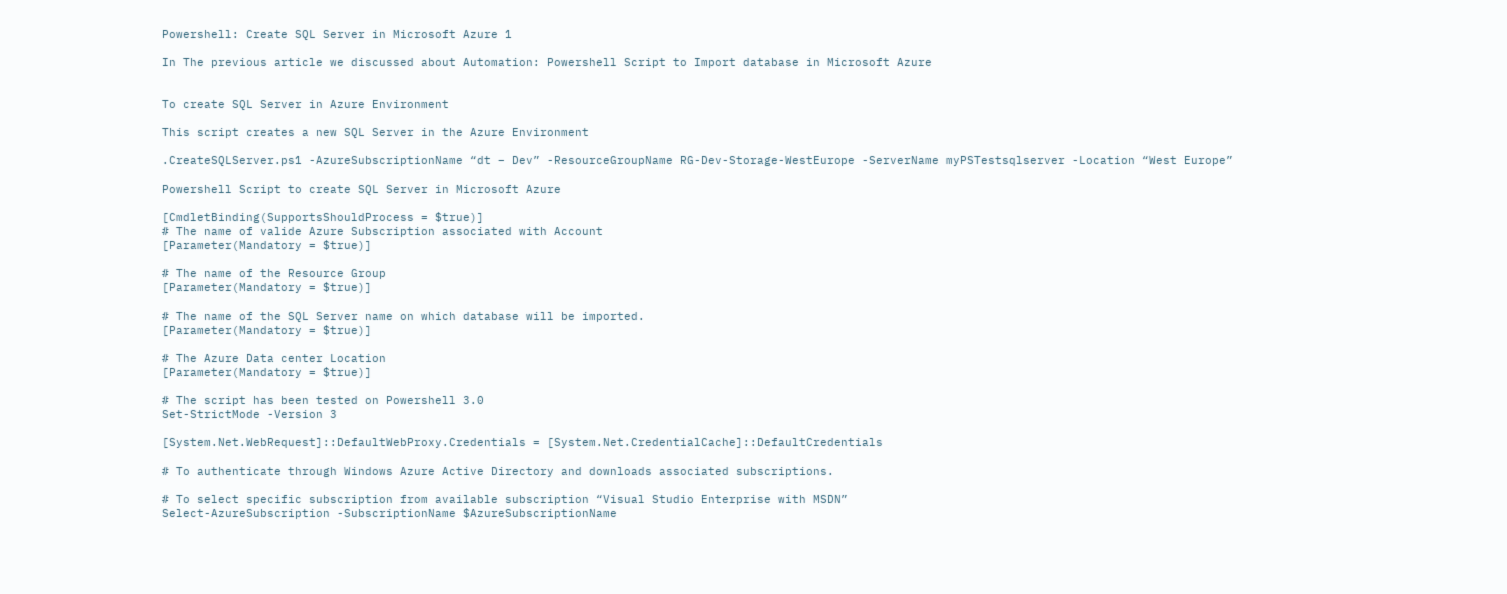Powershell: Create SQL Server in Microsoft Azure 1

In The previous article we discussed about Automation: Powershell Script to Import database in Microsoft Azure


To create SQL Server in Azure Environment

This script creates a new SQL Server in the Azure Environment

.CreateSQLServer.ps1 -AzureSubscriptionName “dt – Dev” -ResourceGroupName RG-Dev-Storage-WestEurope -ServerName myPSTestsqlserver -Location “West Europe”

Powershell Script to create SQL Server in Microsoft Azure

[CmdletBinding(SupportsShouldProcess = $true)]
# The name of valide Azure Subscription associated with Account
[Parameter(Mandatory = $true)]

# The name of the Resource Group
[Parameter(Mandatory = $true)]

# The name of the SQL Server name on which database will be imported.
[Parameter(Mandatory = $true)]

# The Azure Data center Location
[Parameter(Mandatory = $true)]

# The script has been tested on Powershell 3.0
Set-StrictMode -Version 3

[System.Net.WebRequest]::DefaultWebProxy.Credentials = [System.Net.CredentialCache]::DefaultCredentials

# To authenticate through Windows Azure Active Directory and downloads associated subscriptions.

# To select specific subscription from available subscription “Visual Studio Enterprise with MSDN”
Select-AzureSubscription -SubscriptionName $AzureSubscriptionName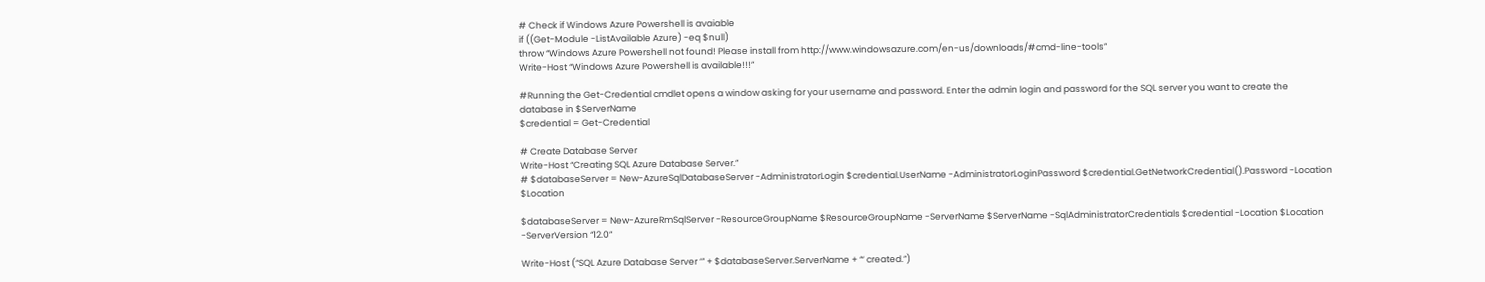# Check if Windows Azure Powershell is avaiable
if ((Get-Module -ListAvailable Azure) -eq $null)
throw “Windows Azure Powershell not found! Please install from http://www.windowsazure.com/en-us/downloads/#cmd-line-tools”
Write-Host “Windows Azure Powershell is available!!!”

#Running the Get-Credential cmdlet opens a window asking for your username and password. Enter the admin login and password for the SQL server you want to create the database in $ServerName
$credential = Get-Credential

# Create Database Server
Write-Host “Creating SQL Azure Database Server.”
# $databaseServer = New-AzureSqlDatabaseServer -AdministratorLogin $credential.UserName -AdministratorLoginPassword $credential.GetNetworkCredential().Password -Location $Location

$databaseServer = New-AzureRmSqlServer -ResourceGroupName $ResourceGroupName -ServerName $ServerName -SqlAdministratorCredentials $credential -Location $Location -ServerVersion “12.0”

Write-Host (“SQL Azure Database Server ‘” + $databaseServer.ServerName + “‘ created.”)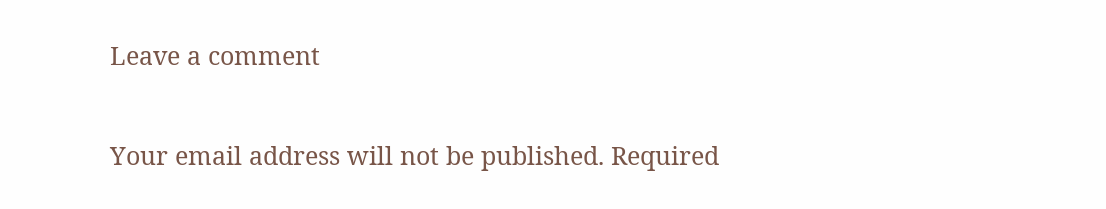Leave a comment

Your email address will not be published. Required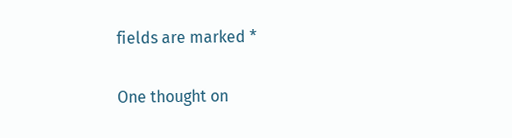fields are marked *

One thought on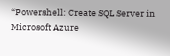“Powershell: Create SQL Server in Microsoft Azure